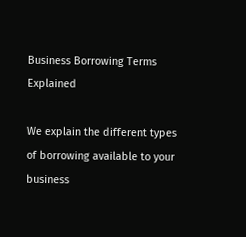Business Borrowing Terms Explained

We explain the different types of borrowing available to your business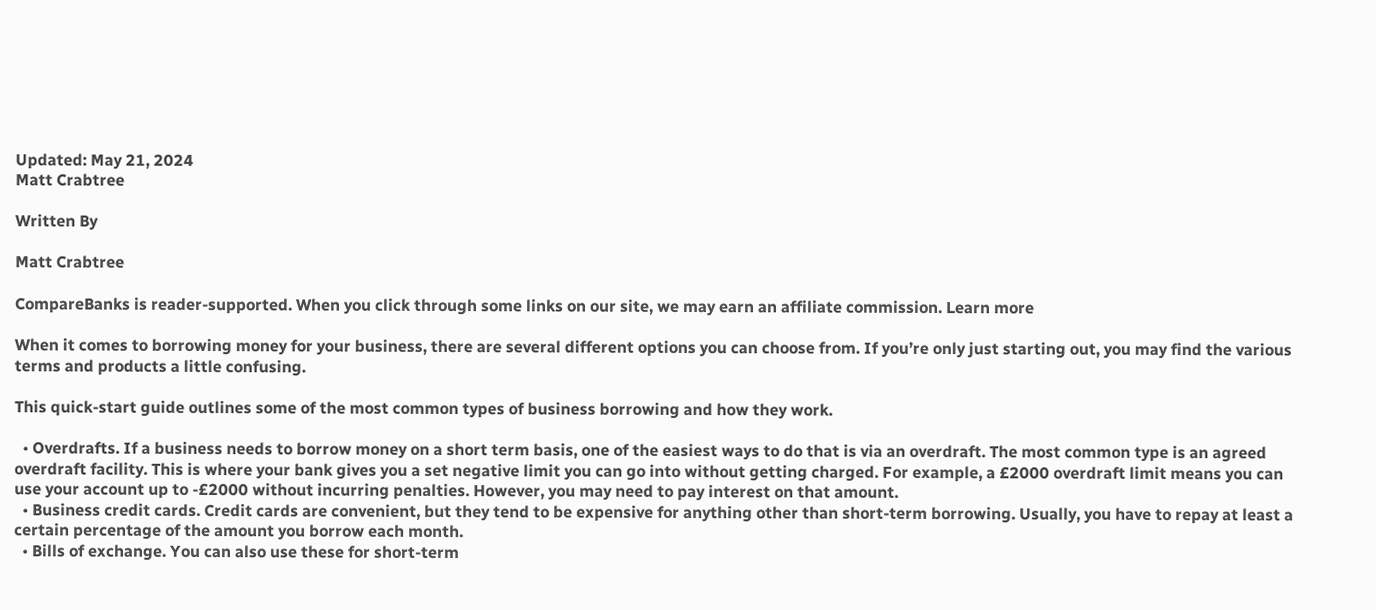Updated: May 21, 2024
Matt Crabtree

Written By

Matt Crabtree

CompareBanks is reader-supported. When you click through some links on our site, we may earn an affiliate commission. Learn more

When it comes to borrowing money for your business, there are several different options you can choose from. If you’re only just starting out, you may find the various terms and products a little confusing.

This quick-start guide outlines some of the most common types of business borrowing and how they work.

  • Overdrafts. If a business needs to borrow money on a short term basis, one of the easiest ways to do that is via an overdraft. The most common type is an agreed overdraft facility. This is where your bank gives you a set negative limit you can go into without getting charged. For example, a £2000 overdraft limit means you can use your account up to -£2000 without incurring penalties. However, you may need to pay interest on that amount.
  • Business credit cards. Credit cards are convenient, but they tend to be expensive for anything other than short-term borrowing. Usually, you have to repay at least a certain percentage of the amount you borrow each month.
  • Bills of exchange. You can also use these for short-term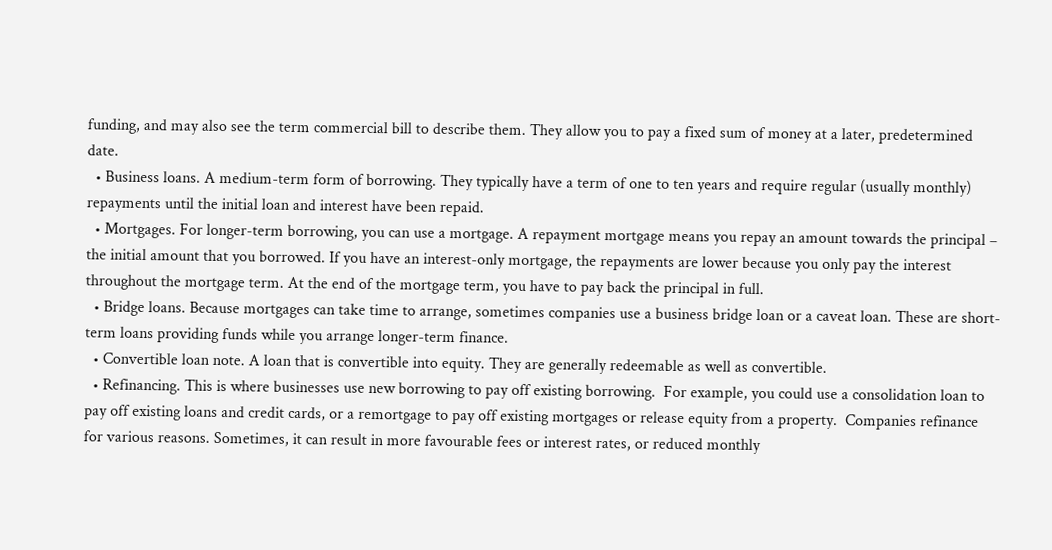funding, and may also see the term commercial bill to describe them. They allow you to pay a fixed sum of money at a later, predetermined date.
  • Business loans. A medium-term form of borrowing. They typically have a term of one to ten years and require regular (usually monthly) repayments until the initial loan and interest have been repaid.
  • Mortgages. For longer-term borrowing, you can use a mortgage. A repayment mortgage means you repay an amount towards the principal – the initial amount that you borrowed. If you have an interest-only mortgage, the repayments are lower because you only pay the interest throughout the mortgage term. At the end of the mortgage term, you have to pay back the principal in full.
  • Bridge loans. Because mortgages can take time to arrange, sometimes companies use a business bridge loan or a caveat loan. These are short-term loans providing funds while you arrange longer-term finance.
  • Convertible loan note. A loan that is convertible into equity. They are generally redeemable as well as convertible.
  • Refinancing. This is where businesses use new borrowing to pay off existing borrowing.  For example, you could use a consolidation loan to pay off existing loans and credit cards, or a remortgage to pay off existing mortgages or release equity from a property.  Companies refinance for various reasons. Sometimes, it can result in more favourable fees or interest rates, or reduced monthly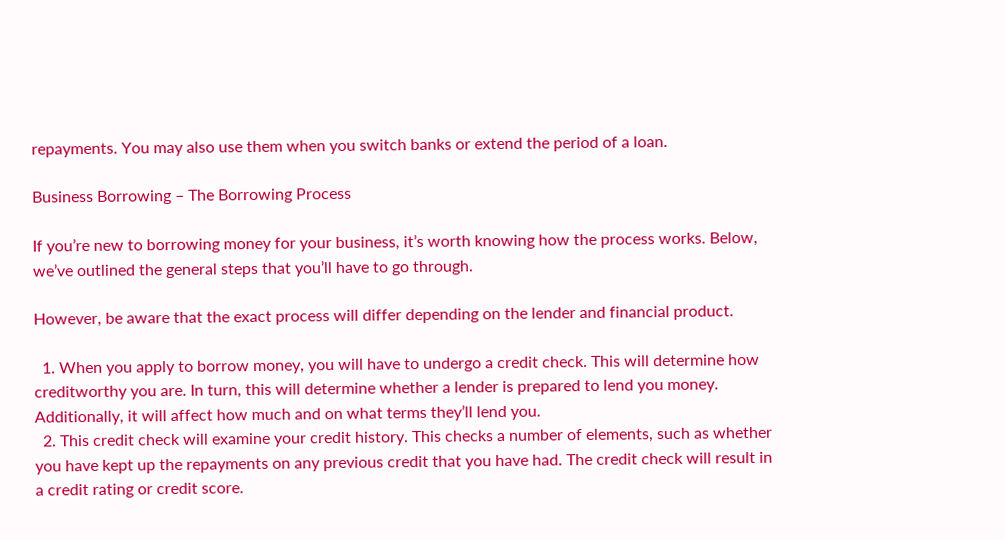repayments. You may also use them when you switch banks or extend the period of a loan.

Business Borrowing – The Borrowing Process

If you’re new to borrowing money for your business, it’s worth knowing how the process works. Below, we’ve outlined the general steps that you’ll have to go through.

However, be aware that the exact process will differ depending on the lender and financial product.

  1. When you apply to borrow money, you will have to undergo a credit check. This will determine how creditworthy you are. In turn, this will determine whether a lender is prepared to lend you money. Additionally, it will affect how much and on what terms they’ll lend you.
  2. This credit check will examine your credit history. This checks a number of elements, such as whether you have kept up the repayments on any previous credit that you have had. The credit check will result in a credit rating or credit score.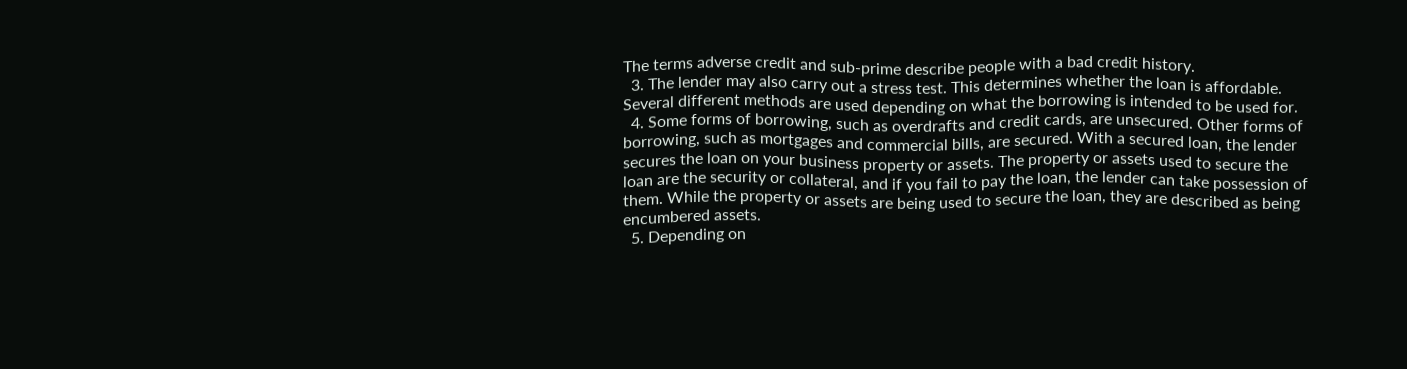The terms adverse credit and sub-prime describe people with a bad credit history.
  3. The lender may also carry out a stress test. This determines whether the loan is affordable. Several different methods are used depending on what the borrowing is intended to be used for.
  4. Some forms of borrowing, such as overdrafts and credit cards, are unsecured. Other forms of borrowing, such as mortgages and commercial bills, are secured. With a secured loan, the lender secures the loan on your business property or assets. The property or assets used to secure the loan are the security or collateral, and if you fail to pay the loan, the lender can take possession of them. While the property or assets are being used to secure the loan, they are described as being encumbered assets.
  5. Depending on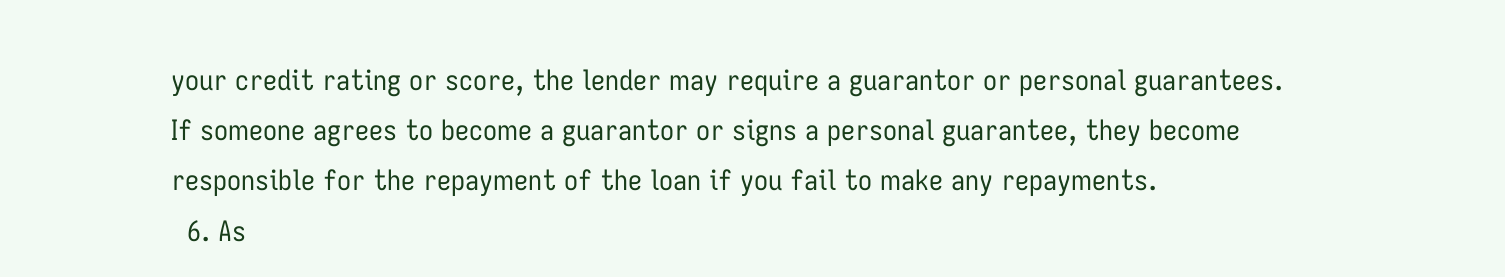your credit rating or score, the lender may require a guarantor or personal guarantees. If someone agrees to become a guarantor or signs a personal guarantee, they become responsible for the repayment of the loan if you fail to make any repayments.
  6. As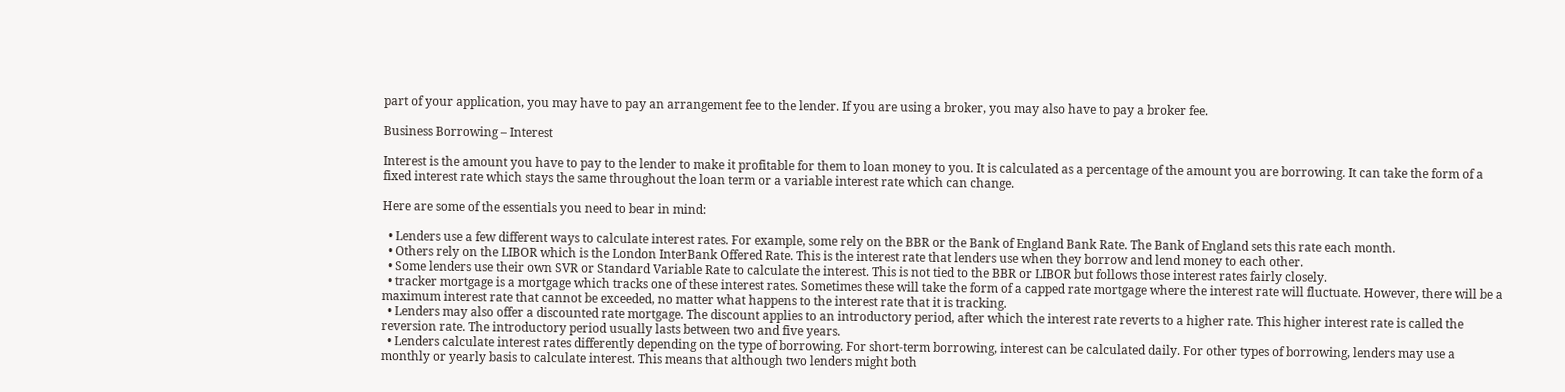part of your application, you may have to pay an arrangement fee to the lender. If you are using a broker, you may also have to pay a broker fee.

Business Borrowing – Interest

Interest is the amount you have to pay to the lender to make it profitable for them to loan money to you. It is calculated as a percentage of the amount you are borrowing. It can take the form of a fixed interest rate which stays the same throughout the loan term or a variable interest rate which can change.

Here are some of the essentials you need to bear in mind:

  • Lenders use a few different ways to calculate interest rates. For example, some rely on the BBR or the Bank of England Bank Rate. The Bank of England sets this rate each month.
  • Others rely on the LIBOR which is the London InterBank Offered Rate. This is the interest rate that lenders use when they borrow and lend money to each other.
  • Some lenders use their own SVR or Standard Variable Rate to calculate the interest. This is not tied to the BBR or LIBOR but follows those interest rates fairly closely.
  • tracker mortgage is a mortgage which tracks one of these interest rates. Sometimes these will take the form of a capped rate mortgage where the interest rate will fluctuate. However, there will be a maximum interest rate that cannot be exceeded, no matter what happens to the interest rate that it is tracking.
  • Lenders may also offer a discounted rate mortgage. The discount applies to an introductory period, after which the interest rate reverts to a higher rate. This higher interest rate is called the reversion rate. The introductory period usually lasts between two and five years.
  • Lenders calculate interest rates differently depending on the type of borrowing. For short-term borrowing, interest can be calculated daily. For other types of borrowing, lenders may use a monthly or yearly basis to calculate interest. This means that although two lenders might both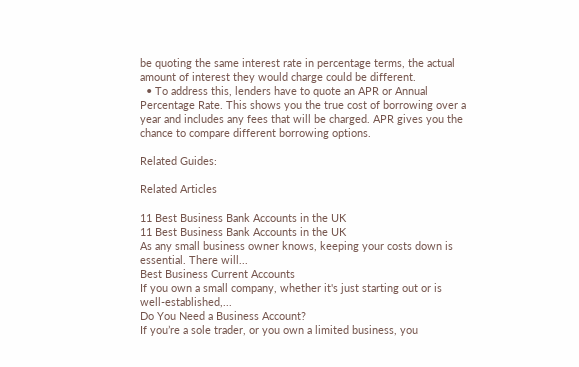be quoting the same interest rate in percentage terms, the actual amount of interest they would charge could be different.
  • To address this, lenders have to quote an APR or Annual Percentage Rate. This shows you the true cost of borrowing over a year and includes any fees that will be charged. APR gives you the chance to compare different borrowing options.

Related Guides:

Related Articles

11 Best Business Bank Accounts in the UK
11 Best Business Bank Accounts in the UK
As any small business owner knows, keeping your costs down is essential. There will...
Best Business Current Accounts
If you own a small company, whether it's just starting out or is well-established,...
Do You Need a Business Account?
If you’re a sole trader, or you own a limited business, you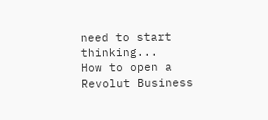need to start thinking...
How to open a Revolut Business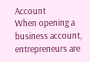Account
When opening a business account, entrepreneurs are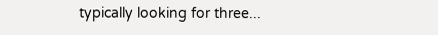typically looking for three...